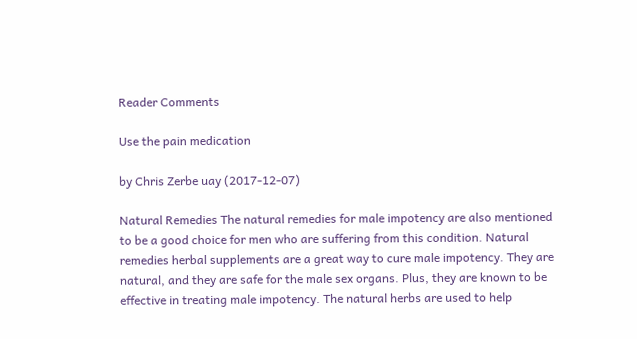Reader Comments

Use the pain medication

by Chris Zerbe uay (2017-12-07)

Natural Remedies The natural remedies for male impotency are also mentioned to be a good choice for men who are suffering from this condition. Natural remedies herbal supplements are a great way to cure male impotency. They are natural, and they are safe for the male sex organs. Plus, they are known to be effective in treating male impotency. The natural herbs are used to help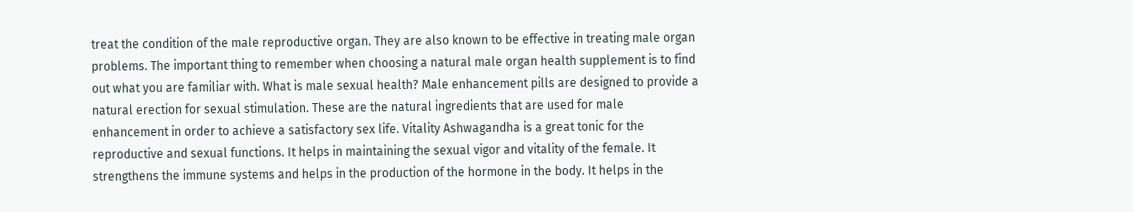treat the condition of the male reproductive organ. They are also known to be effective in treating male organ problems. The important thing to remember when choosing a natural male organ health supplement is to find out what you are familiar with. What is male sexual health? Male enhancement pills are designed to provide a natural erection for sexual stimulation. These are the natural ingredients that are used for male enhancement in order to achieve a satisfactory sex life. Vitality Ashwagandha is a great tonic for the reproductive and sexual functions. It helps in maintaining the sexual vigor and vitality of the female. It strengthens the immune systems and helps in the production of the hormone in the body. It helps in the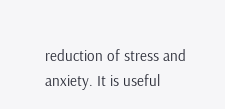reduction of stress and anxiety. It is useful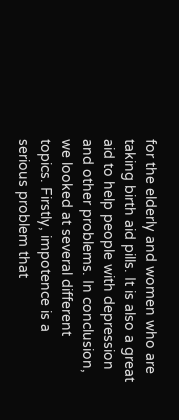for the elderly and women who are taking birth aid pills. It is also a great aid to help people with depression and other problems. In conclusion, we looked at several different topics. Firstly, impotence is a serious problem that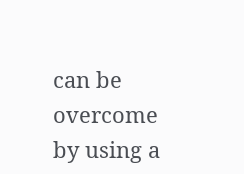can be overcome by using a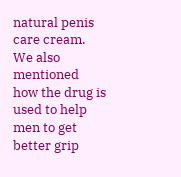natural penis care cream. We also mentioned how the drug is used to help men to get better grip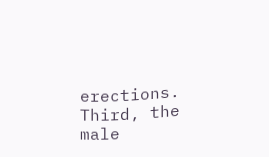erections. Third, the male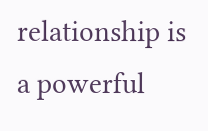relationship is a powerful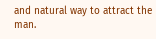and natural way to attract the man.